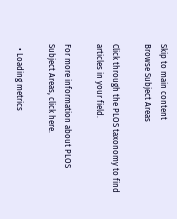Skip to main content
Browse Subject Areas

Click through the PLOS taxonomy to find articles in your field.

For more information about PLOS Subject Areas, click here.

  • Loading metrics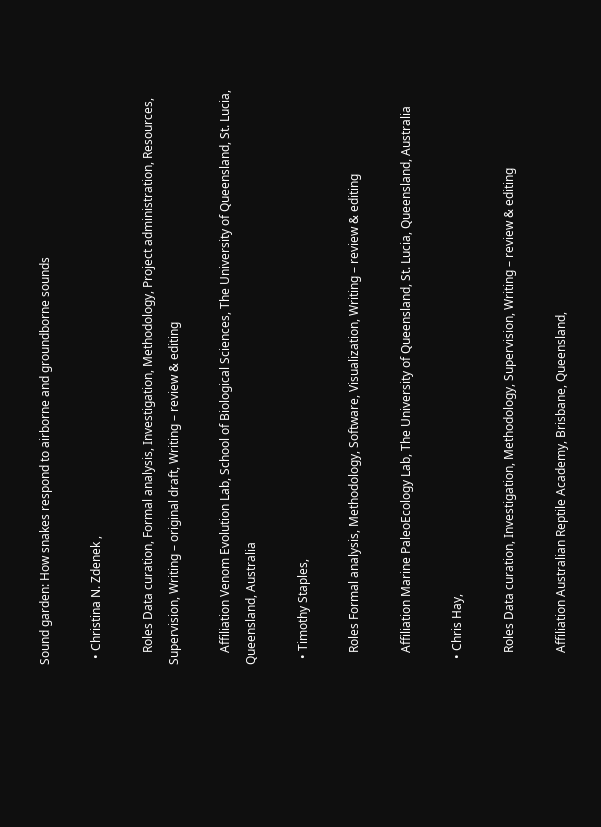Sound garden: How snakes respond to airborne and groundborne sounds

  • Christina N. Zdenek ,

    Roles Data curation, Formal analysis, Investigation, Methodology, Project administration, Resources, Supervision, Writing – original draft, Writing – review & editing

    Affiliation Venom Evolution Lab, School of Biological Sciences, The University of Queensland, St. Lucia, Queensland, Australia

  • Timothy Staples,

    Roles Formal analysis, Methodology, Software, Visualization, Writing – review & editing

    Affiliation Marine PaleoEcology Lab, The University of Queensland, St. Lucia, Queensland, Australia

  • Chris Hay,

    Roles Data curation, Investigation, Methodology, Supervision, Writing – review & editing

    Affiliation Australian Reptile Academy, Brisbane, Queensland,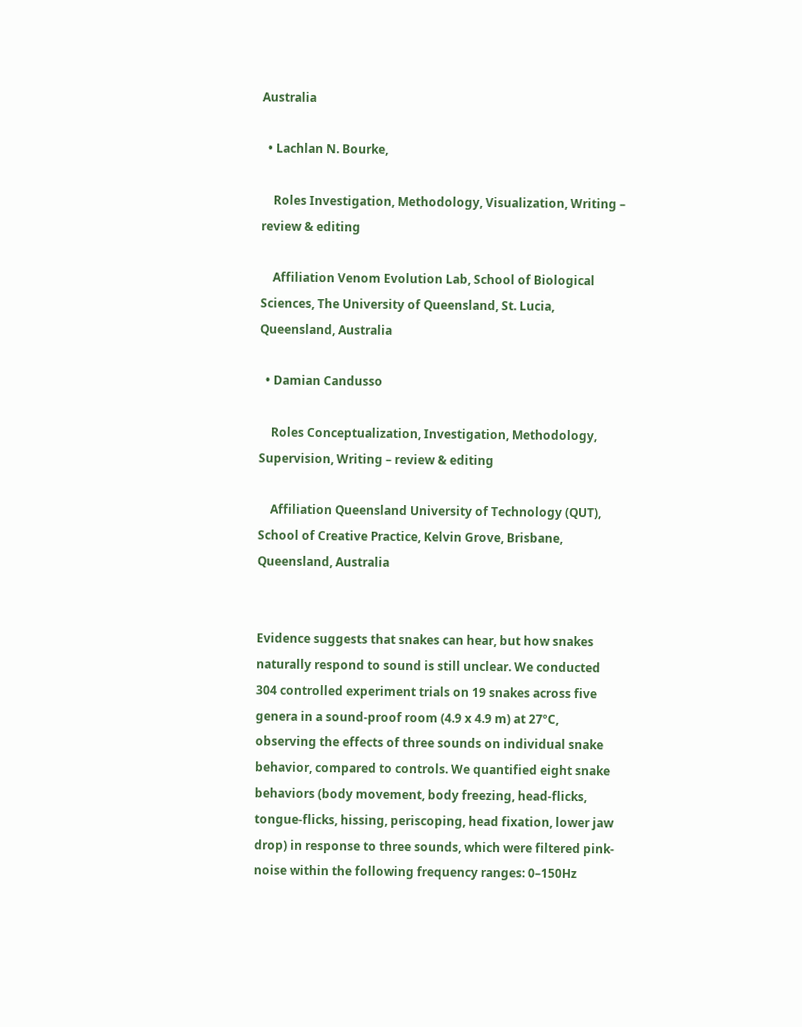Australia

  • Lachlan N. Bourke,

    Roles Investigation, Methodology, Visualization, Writing – review & editing

    Affiliation Venom Evolution Lab, School of Biological Sciences, The University of Queensland, St. Lucia, Queensland, Australia

  • Damian Candusso

    Roles Conceptualization, Investigation, Methodology, Supervision, Writing – review & editing

    Affiliation Queensland University of Technology (QUT), School of Creative Practice, Kelvin Grove, Brisbane, Queensland, Australia


Evidence suggests that snakes can hear, but how snakes naturally respond to sound is still unclear. We conducted 304 controlled experiment trials on 19 snakes across five genera in a sound-proof room (4.9 x 4.9 m) at 27ºC, observing the effects of three sounds on individual snake behavior, compared to controls. We quantified eight snake behaviors (body movement, body freezing, head-flicks, tongue-flicks, hissing, periscoping, head fixation, lower jaw drop) in response to three sounds, which were filtered pink-noise within the following frequency ranges: 0–150Hz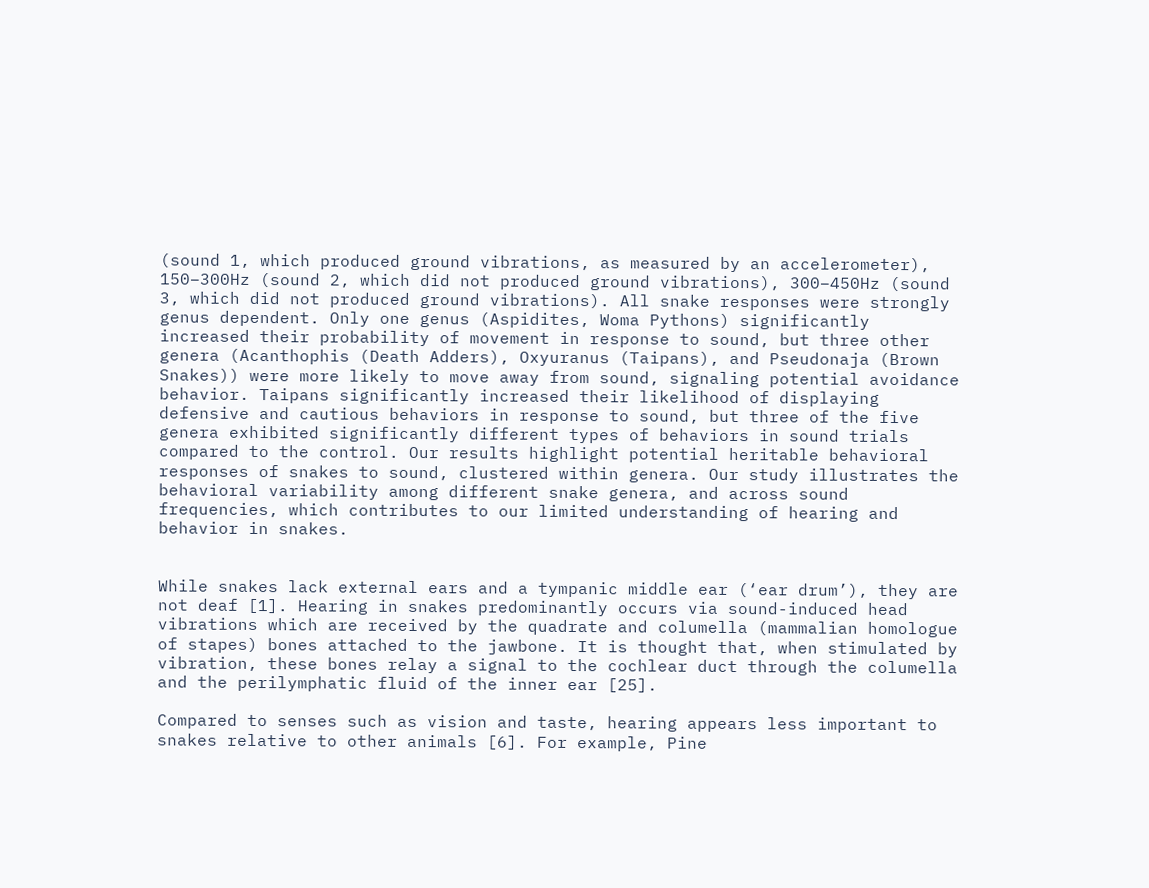(sound 1, which produced ground vibrations, as measured by an accelerometer), 150–300Hz (sound 2, which did not produced ground vibrations), 300–450Hz (sound 3, which did not produced ground vibrations). All snake responses were strongly genus dependent. Only one genus (Aspidites, Woma Pythons) significantly increased their probability of movement in response to sound, but three other genera (Acanthophis (Death Adders), Oxyuranus (Taipans), and Pseudonaja (Brown Snakes)) were more likely to move away from sound, signaling potential avoidance behavior. Taipans significantly increased their likelihood of displaying defensive and cautious behaviors in response to sound, but three of the five genera exhibited significantly different types of behaviors in sound trials compared to the control. Our results highlight potential heritable behavioral responses of snakes to sound, clustered within genera. Our study illustrates the behavioral variability among different snake genera, and across sound frequencies, which contributes to our limited understanding of hearing and behavior in snakes.


While snakes lack external ears and a tympanic middle ear (‘ear drum’), they are not deaf [1]. Hearing in snakes predominantly occurs via sound-induced head vibrations which are received by the quadrate and columella (mammalian homologue of stapes) bones attached to the jawbone. It is thought that, when stimulated by vibration, these bones relay a signal to the cochlear duct through the columella and the perilymphatic fluid of the inner ear [25].

Compared to senses such as vision and taste, hearing appears less important to snakes relative to other animals [6]. For example, Pine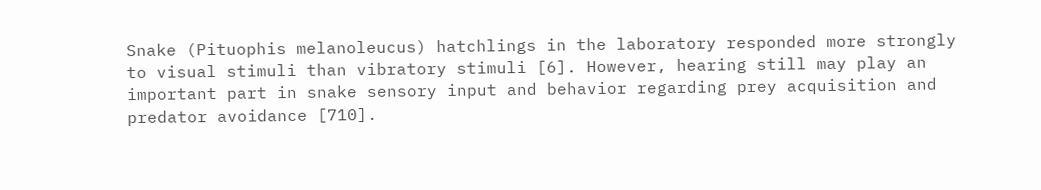Snake (Pituophis melanoleucus) hatchlings in the laboratory responded more strongly to visual stimuli than vibratory stimuli [6]. However, hearing still may play an important part in snake sensory input and behavior regarding prey acquisition and predator avoidance [710].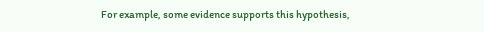For example, some evidence supports this hypothesis,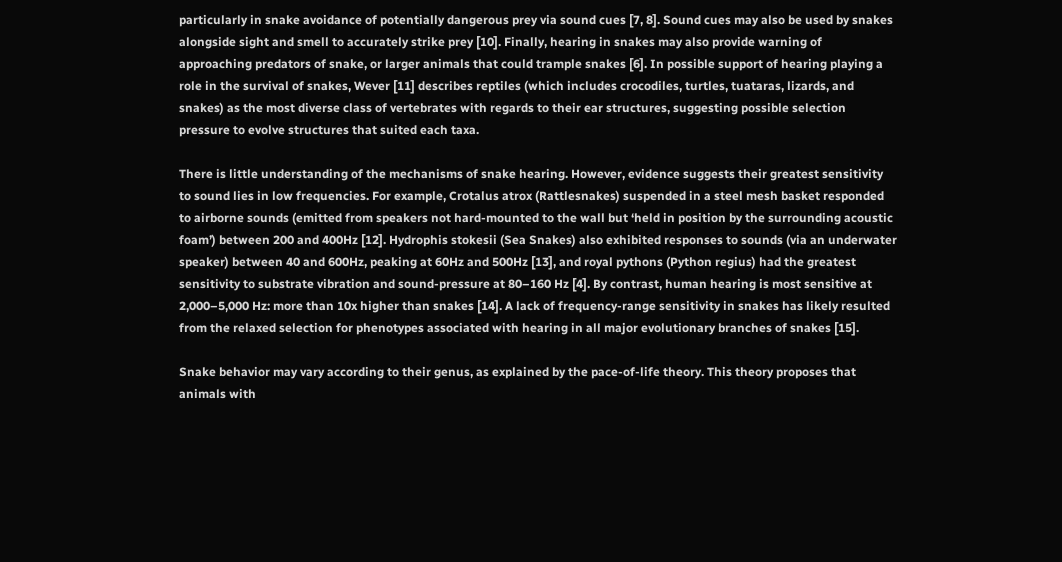particularly in snake avoidance of potentially dangerous prey via sound cues [7, 8]. Sound cues may also be used by snakes alongside sight and smell to accurately strike prey [10]. Finally, hearing in snakes may also provide warning of approaching predators of snake, or larger animals that could trample snakes [6]. In possible support of hearing playing a role in the survival of snakes, Wever [11] describes reptiles (which includes crocodiles, turtles, tuataras, lizards, and snakes) as the most diverse class of vertebrates with regards to their ear structures, suggesting possible selection pressure to evolve structures that suited each taxa.

There is little understanding of the mechanisms of snake hearing. However, evidence suggests their greatest sensitivity to sound lies in low frequencies. For example, Crotalus atrox (Rattlesnakes) suspended in a steel mesh basket responded to airborne sounds (emitted from speakers not hard-mounted to the wall but ‘held in position by the surrounding acoustic foam’) between 200 and 400Hz [12]. Hydrophis stokesii (Sea Snakes) also exhibited responses to sounds (via an underwater speaker) between 40 and 600Hz, peaking at 60Hz and 500Hz [13], and royal pythons (Python regius) had the greatest sensitivity to substrate vibration and sound-pressure at 80–160 Hz [4]. By contrast, human hearing is most sensitive at 2,000–5,000 Hz: more than 10x higher than snakes [14]. A lack of frequency-range sensitivity in snakes has likely resulted from the relaxed selection for phenotypes associated with hearing in all major evolutionary branches of snakes [15].

Snake behavior may vary according to their genus, as explained by the pace-of-life theory. This theory proposes that animals with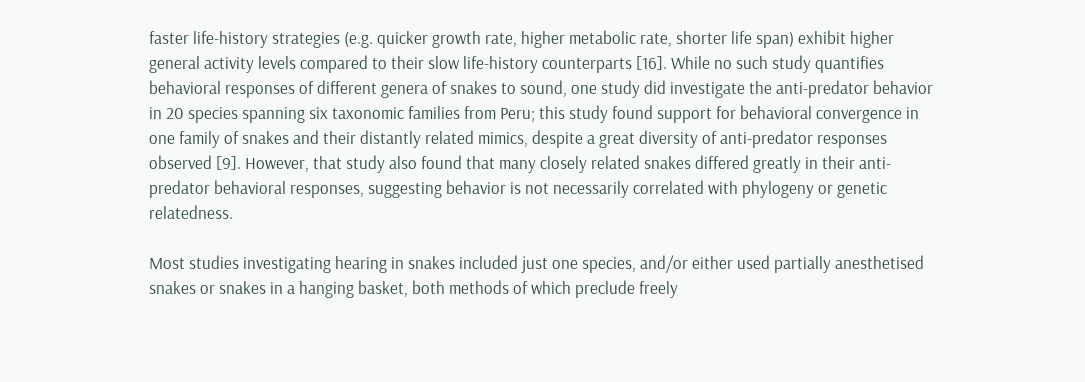faster life-history strategies (e.g. quicker growth rate, higher metabolic rate, shorter life span) exhibit higher general activity levels compared to their slow life-history counterparts [16]. While no such study quantifies behavioral responses of different genera of snakes to sound, one study did investigate the anti-predator behavior in 20 species spanning six taxonomic families from Peru; this study found support for behavioral convergence in one family of snakes and their distantly related mimics, despite a great diversity of anti-predator responses observed [9]. However, that study also found that many closely related snakes differed greatly in their anti-predator behavioral responses, suggesting behavior is not necessarily correlated with phylogeny or genetic relatedness.

Most studies investigating hearing in snakes included just one species, and/or either used partially anesthetised snakes or snakes in a hanging basket, both methods of which preclude freely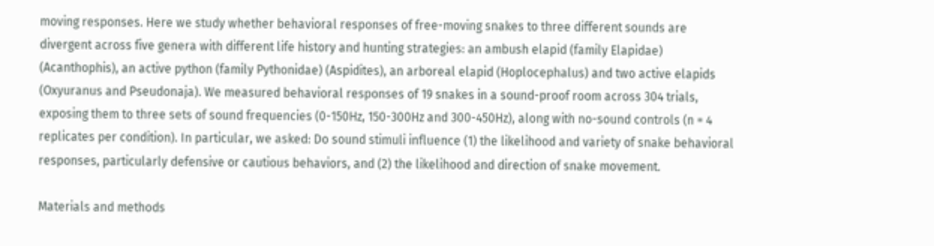moving responses. Here we study whether behavioral responses of free-moving snakes to three different sounds are divergent across five genera with different life history and hunting strategies: an ambush elapid (family Elapidae) (Acanthophis), an active python (family Pythonidae) (Aspidites), an arboreal elapid (Hoplocephalus) and two active elapids (Oxyuranus and Pseudonaja). We measured behavioral responses of 19 snakes in a sound-proof room across 304 trials, exposing them to three sets of sound frequencies (0-150Hz, 150-300Hz and 300-450Hz), along with no-sound controls (n = 4 replicates per condition). In particular, we asked: Do sound stimuli influence (1) the likelihood and variety of snake behavioral responses, particularly defensive or cautious behaviors, and (2) the likelihood and direction of snake movement.

Materials and methods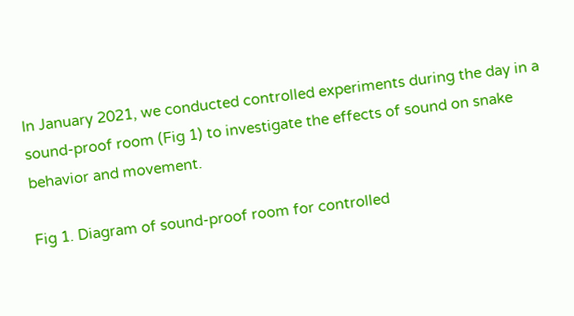In January 2021, we conducted controlled experiments during the day in a sound-proof room (Fig 1) to investigate the effects of sound on snake behavior and movement.

Fig 1. Diagram of sound-proof room for controlled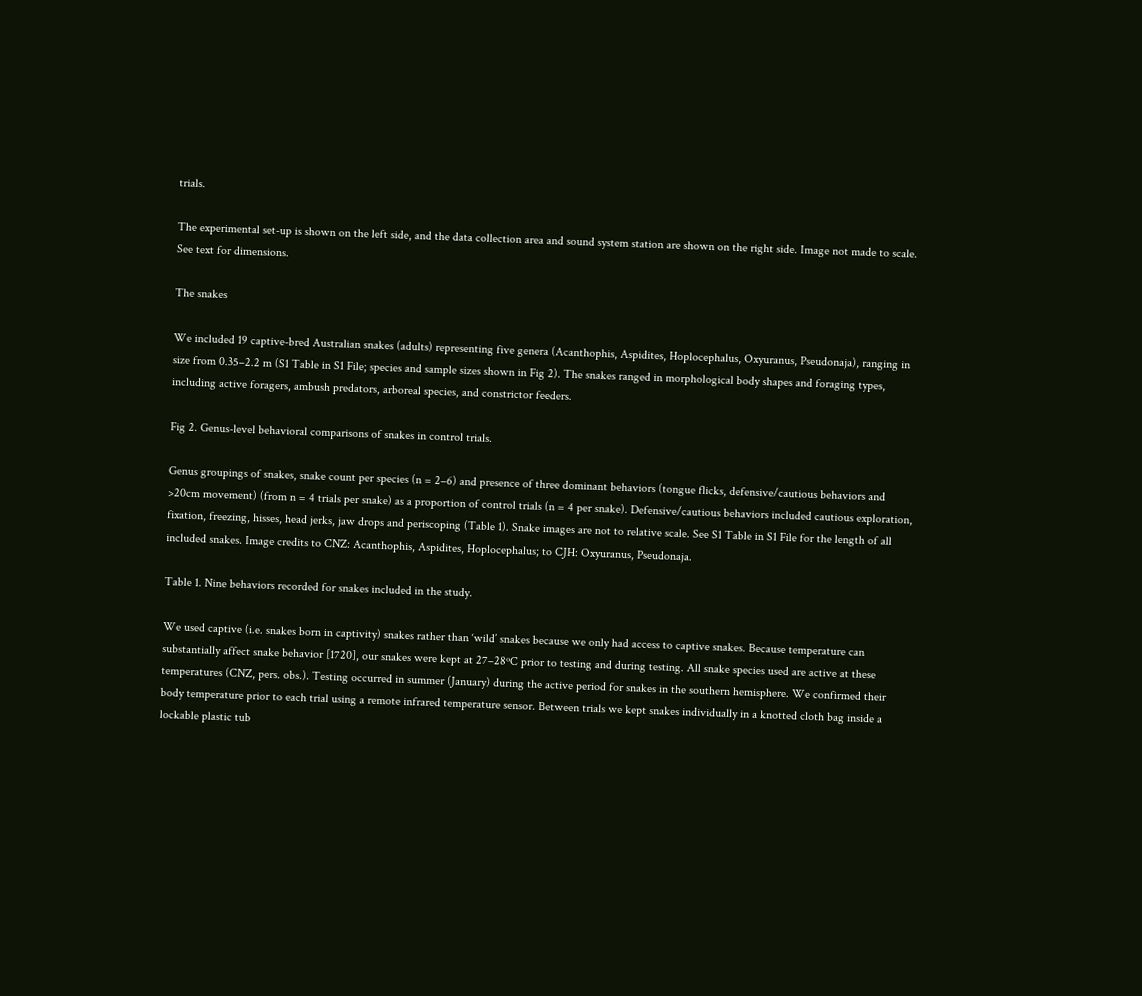trials.

The experimental set-up is shown on the left side, and the data collection area and sound system station are shown on the right side. Image not made to scale. See text for dimensions.

The snakes

We included 19 captive-bred Australian snakes (adults) representing five genera (Acanthophis, Aspidites, Hoplocephalus, Oxyuranus, Pseudonaja), ranging in size from 0.35–2.2 m (S1 Table in S1 File; species and sample sizes shown in Fig 2). The snakes ranged in morphological body shapes and foraging types, including active foragers, ambush predators, arboreal species, and constrictor feeders.

Fig 2. Genus-level behavioral comparisons of snakes in control trials.

Genus groupings of snakes, snake count per species (n = 2–6) and presence of three dominant behaviors (tongue flicks, defensive/cautious behaviors and >20cm movement) (from n = 4 trials per snake) as a proportion of control trials (n = 4 per snake). Defensive/cautious behaviors included cautious exploration, fixation, freezing, hisses, head jerks, jaw drops and periscoping (Table 1). Snake images are not to relative scale. See S1 Table in S1 File for the length of all included snakes. Image credits to CNZ: Acanthophis, Aspidites, Hoplocephalus; to CJH: Oxyuranus, Pseudonaja.

Table 1. Nine behaviors recorded for snakes included in the study.

We used captive (i.e. snakes born in captivity) snakes rather than ‘wild’ snakes because we only had access to captive snakes. Because temperature can substantially affect snake behavior [1720], our snakes were kept at 27–28ºC prior to testing and during testing. All snake species used are active at these temperatures (CNZ, pers. obs.). Testing occurred in summer (January) during the active period for snakes in the southern hemisphere. We confirmed their body temperature prior to each trial using a remote infrared temperature sensor. Between trials we kept snakes individually in a knotted cloth bag inside a lockable plastic tub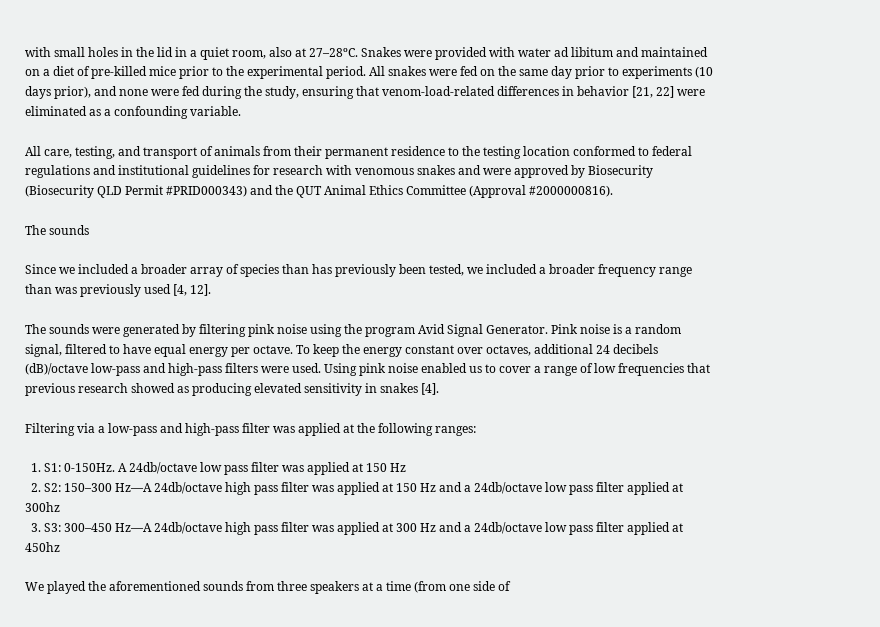with small holes in the lid in a quiet room, also at 27–28ºC. Snakes were provided with water ad libitum and maintained on a diet of pre-killed mice prior to the experimental period. All snakes were fed on the same day prior to experiments (10 days prior), and none were fed during the study, ensuring that venom-load-related differences in behavior [21, 22] were eliminated as a confounding variable.

All care, testing, and transport of animals from their permanent residence to the testing location conformed to federal regulations and institutional guidelines for research with venomous snakes and were approved by Biosecurity (Biosecurity QLD Permit #PRID000343) and the QUT Animal Ethics Committee (Approval #2000000816).

The sounds

Since we included a broader array of species than has previously been tested, we included a broader frequency range than was previously used [4, 12].

The sounds were generated by filtering pink noise using the program Avid Signal Generator. Pink noise is a random signal, filtered to have equal energy per octave. To keep the energy constant over octaves, additional 24 decibels (dB)/octave low-pass and high-pass filters were used. Using pink noise enabled us to cover a range of low frequencies that previous research showed as producing elevated sensitivity in snakes [4].

Filtering via a low-pass and high-pass filter was applied at the following ranges:

  1. S1: 0-150Hz. A 24db/octave low pass filter was applied at 150 Hz
  2. S2: 150–300 Hz—A 24db/octave high pass filter was applied at 150 Hz and a 24db/octave low pass filter applied at 300hz
  3. S3: 300–450 Hz—A 24db/octave high pass filter was applied at 300 Hz and a 24db/octave low pass filter applied at 450hz

We played the aforementioned sounds from three speakers at a time (from one side of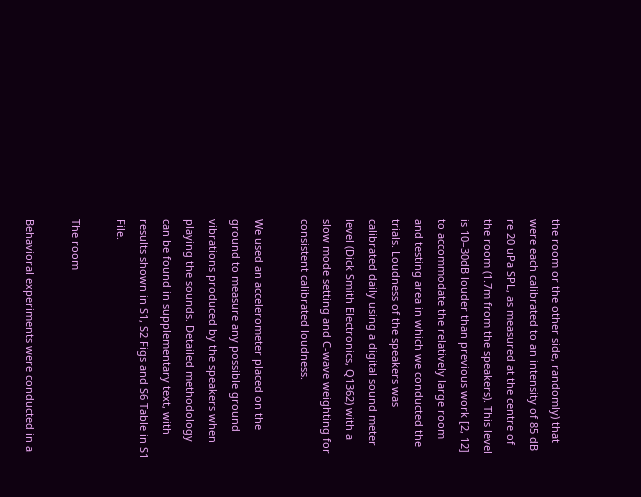the room or the other side, randomly) that were each calibrated to an intensity of 85 dB re 20 uPa SPL, as measured at the centre of the room (1.7m from the speakers). This level is 10–30dB louder than previous work [2, 12] to accommodate the relatively large room and testing area in which we conducted the trials. Loudness of the speakers was calibrated daily using a digital sound meter level (Dick Smith Electronics, Q1362) with a slow mode setting and C-wave weighting for consistent calibrated loudness.

We used an accelerometer placed on the ground to measure any possible ground vibrations produced by the speakers when playing the sounds. Detailed methodology can be found in supplementary text, with results shown in S1, S2 Figs and S6 Table in S1 File.

The room

Behavioral experiments were conducted in a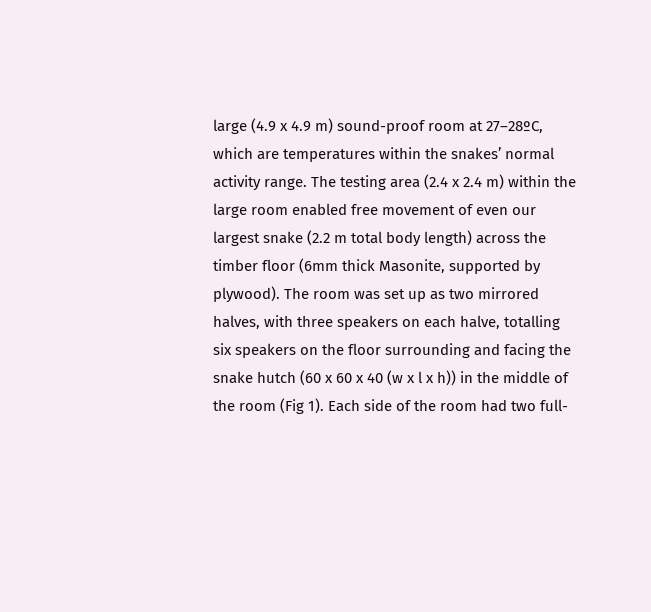large (4.9 x 4.9 m) sound-proof room at 27–28ºC, which are temperatures within the snakes’ normal activity range. The testing area (2.4 x 2.4 m) within the large room enabled free movement of even our largest snake (2.2 m total body length) across the timber floor (6mm thick Masonite, supported by plywood). The room was set up as two mirrored halves, with three speakers on each halve, totalling six speakers on the floor surrounding and facing the snake hutch (60 x 60 x 40 (w x l x h)) in the middle of the room (Fig 1). Each side of the room had two full-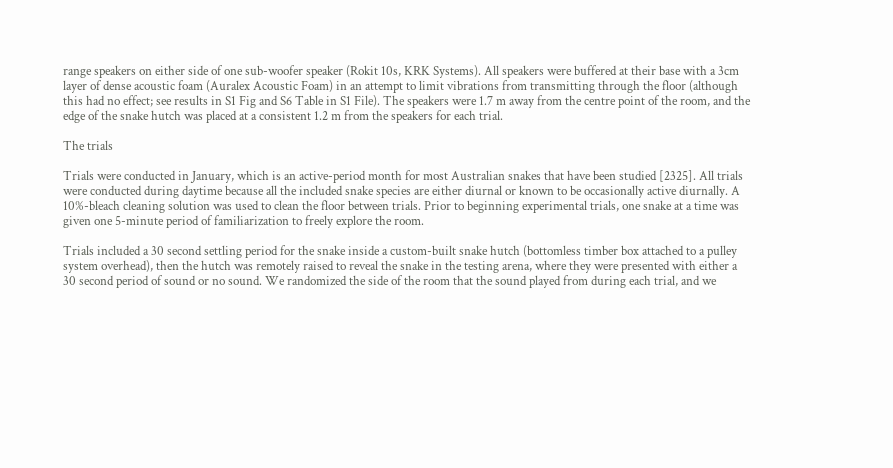range speakers on either side of one sub-woofer speaker (Rokit 10s, KRK Systems). All speakers were buffered at their base with a 3cm layer of dense acoustic foam (Auralex Acoustic Foam) in an attempt to limit vibrations from transmitting through the floor (although this had no effect; see results in S1 Fig and S6 Table in S1 File). The speakers were 1.7 m away from the centre point of the room, and the edge of the snake hutch was placed at a consistent 1.2 m from the speakers for each trial.

The trials

Trials were conducted in January, which is an active-period month for most Australian snakes that have been studied [2325]. All trials were conducted during daytime because all the included snake species are either diurnal or known to be occasionally active diurnally. A 10%-bleach cleaning solution was used to clean the floor between trials. Prior to beginning experimental trials, one snake at a time was given one 5-minute period of familiarization to freely explore the room.

Trials included a 30 second settling period for the snake inside a custom-built snake hutch (bottomless timber box attached to a pulley system overhead), then the hutch was remotely raised to reveal the snake in the testing arena, where they were presented with either a 30 second period of sound or no sound. We randomized the side of the room that the sound played from during each trial, and we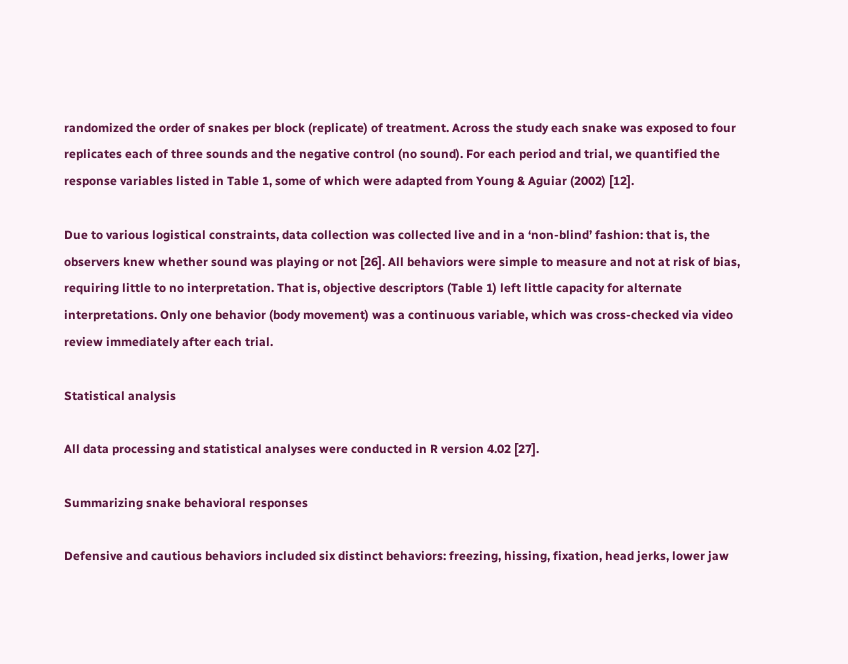randomized the order of snakes per block (replicate) of treatment. Across the study each snake was exposed to four replicates each of three sounds and the negative control (no sound). For each period and trial, we quantified the response variables listed in Table 1, some of which were adapted from Young & Aguiar (2002) [12].

Due to various logistical constraints, data collection was collected live and in a ‘non-blind’ fashion: that is, the observers knew whether sound was playing or not [26]. All behaviors were simple to measure and not at risk of bias, requiring little to no interpretation. That is, objective descriptors (Table 1) left little capacity for alternate interpretations. Only one behavior (body movement) was a continuous variable, which was cross-checked via video review immediately after each trial.

Statistical analysis

All data processing and statistical analyses were conducted in R version 4.02 [27].

Summarizing snake behavioral responses

Defensive and cautious behaviors included six distinct behaviors: freezing, hissing, fixation, head jerks, lower jaw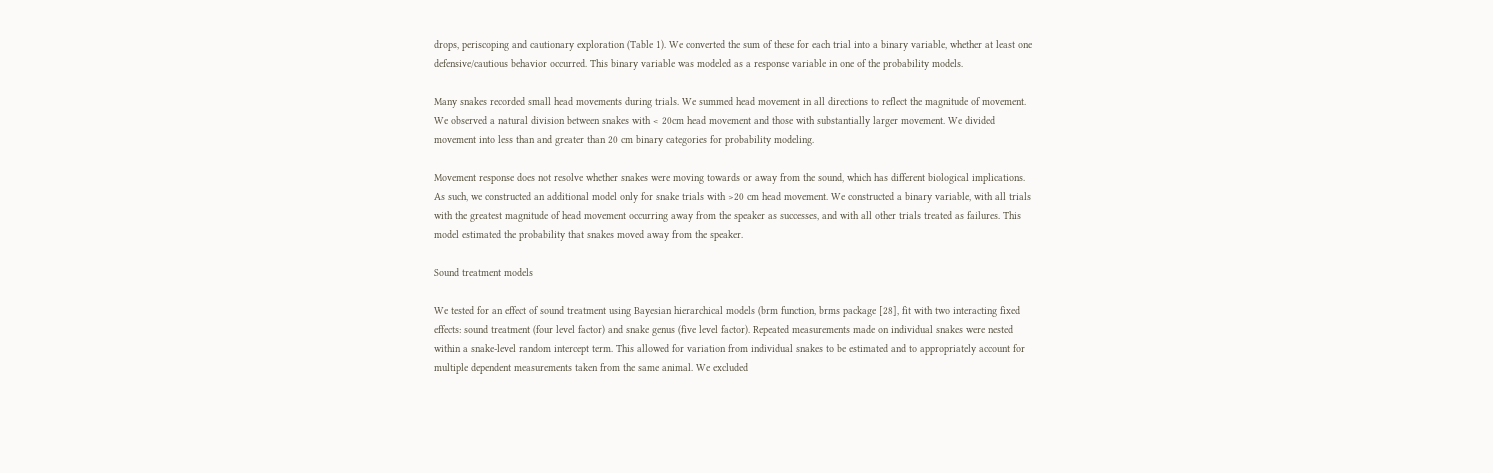drops, periscoping and cautionary exploration (Table 1). We converted the sum of these for each trial into a binary variable, whether at least one defensive/cautious behavior occurred. This binary variable was modeled as a response variable in one of the probability models.

Many snakes recorded small head movements during trials. We summed head movement in all directions to reflect the magnitude of movement. We observed a natural division between snakes with < 20cm head movement and those with substantially larger movement. We divided movement into less than and greater than 20 cm binary categories for probability modeling.

Movement response does not resolve whether snakes were moving towards or away from the sound, which has different biological implications. As such, we constructed an additional model only for snake trials with >20 cm head movement. We constructed a binary variable, with all trials with the greatest magnitude of head movement occurring away from the speaker as successes, and with all other trials treated as failures. This model estimated the probability that snakes moved away from the speaker.

Sound treatment models

We tested for an effect of sound treatment using Bayesian hierarchical models (brm function, brms package [28], fit with two interacting fixed effects: sound treatment (four level factor) and snake genus (five level factor). Repeated measurements made on individual snakes were nested within a snake-level random intercept term. This allowed for variation from individual snakes to be estimated and to appropriately account for multiple dependent measurements taken from the same animal. We excluded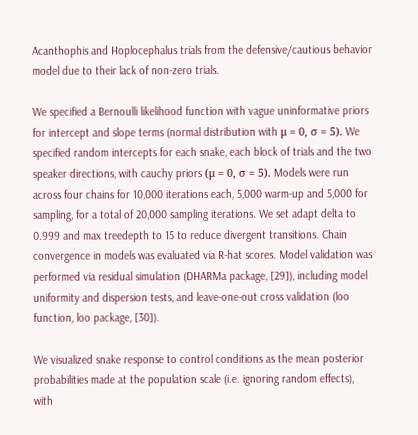Acanthophis and Hoplocephalus trials from the defensive/cautious behavior model due to their lack of non-zero trials.

We specified a Bernoulli likelihood function with vague uninformative priors for intercept and slope terms (normal distribution with μ = 0, σ = 5). We specified random intercepts for each snake, each block of trials and the two speaker directions, with cauchy priors (μ = 0, σ = 5). Models were run across four chains for 10,000 iterations each, 5,000 warm-up and 5,000 for sampling, for a total of 20,000 sampling iterations. We set adapt delta to 0.999 and max treedepth to 15 to reduce divergent transitions. Chain convergence in models was evaluated via R-hat scores. Model validation was performed via residual simulation (DHARMa package, [29]), including model uniformity and dispersion tests, and leave-one-out cross validation (loo function, loo package, [30]).

We visualized snake response to control conditions as the mean posterior probabilities made at the population scale (i.e. ignoring random effects), with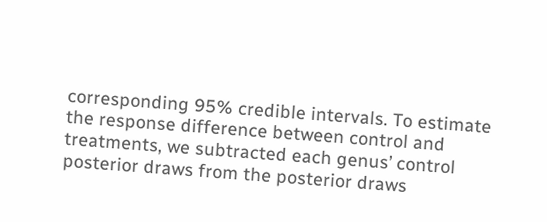corresponding 95% credible intervals. To estimate the response difference between control and treatments, we subtracted each genus’ control posterior draws from the posterior draws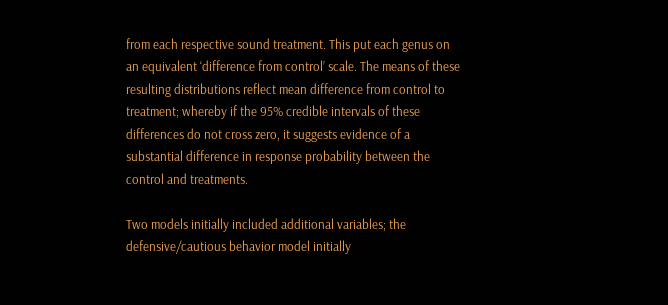from each respective sound treatment. This put each genus on an equivalent ‘difference from control’ scale. The means of these resulting distributions reflect mean difference from control to treatment; whereby if the 95% credible intervals of these differences do not cross zero, it suggests evidence of a substantial difference in response probability between the control and treatments.

Two models initially included additional variables; the defensive/cautious behavior model initially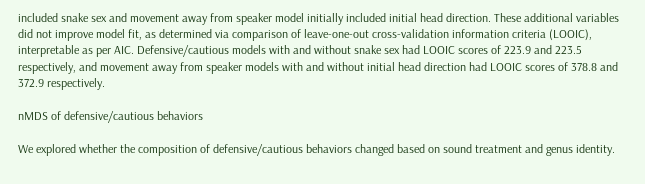included snake sex and movement away from speaker model initially included initial head direction. These additional variables did not improve model fit, as determined via comparison of leave-one-out cross-validation information criteria (LOOIC), interpretable as per AIC. Defensive/cautious models with and without snake sex had LOOIC scores of 223.9 and 223.5 respectively, and movement away from speaker models with and without initial head direction had LOOIC scores of 378.8 and 372.9 respectively.

nMDS of defensive/cautious behaviors

We explored whether the composition of defensive/cautious behaviors changed based on sound treatment and genus identity.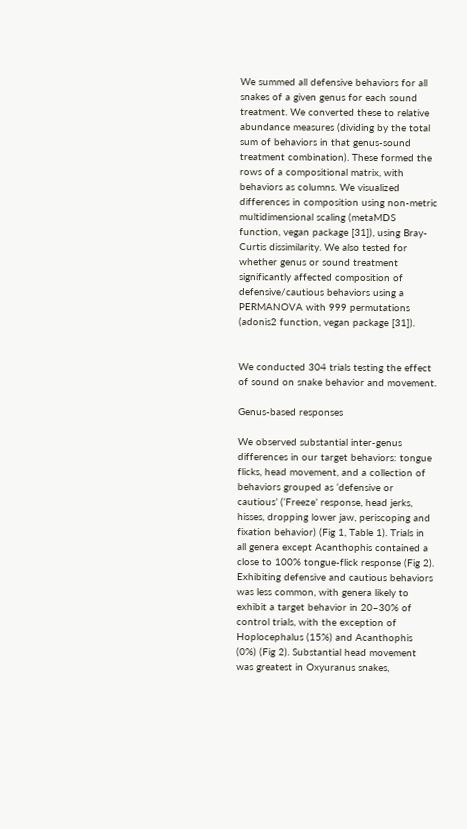We summed all defensive behaviors for all snakes of a given genus for each sound treatment. We converted these to relative abundance measures (dividing by the total sum of behaviors in that genus-sound treatment combination). These formed the rows of a compositional matrix, with behaviors as columns. We visualized differences in composition using non-metric multidimensional scaling (metaMDS function, vegan package [31]), using Bray-Curtis dissimilarity. We also tested for whether genus or sound treatment significantly affected composition of defensive/cautious behaviors using a PERMANOVA with 999 permutations (adonis2 function, vegan package [31]).


We conducted 304 trials testing the effect of sound on snake behavior and movement.

Genus-based responses

We observed substantial inter-genus differences in our target behaviors: tongue flicks, head movement, and a collection of behaviors grouped as ‘defensive or cautious’ (‘Freeze’ response, head jerks, hisses, dropping lower jaw, periscoping and fixation behavior) (Fig 1, Table 1). Trials in all genera except Acanthophis contained a close to 100% tongue-flick response (Fig 2). Exhibiting defensive and cautious behaviors was less common, with genera likely to exhibit a target behavior in 20–30% of control trials, with the exception of Hoplocephalus (15%) and Acanthophis (0%) (Fig 2). Substantial head movement was greatest in Oxyuranus snakes,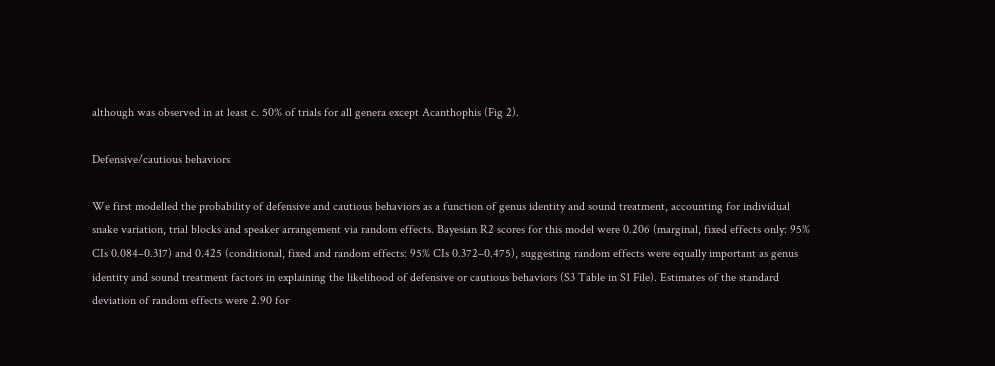although was observed in at least c. 50% of trials for all genera except Acanthophis (Fig 2).

Defensive/cautious behaviors

We first modelled the probability of defensive and cautious behaviors as a function of genus identity and sound treatment, accounting for individual snake variation, trial blocks and speaker arrangement via random effects. Bayesian R2 scores for this model were 0.206 (marginal, fixed effects only: 95% CIs 0.084–0.317) and 0.425 (conditional, fixed and random effects: 95% CIs 0.372–0.475), suggesting random effects were equally important as genus identity and sound treatment factors in explaining the likelihood of defensive or cautious behaviors (S3 Table in S1 File). Estimates of the standard deviation of random effects were 2.90 for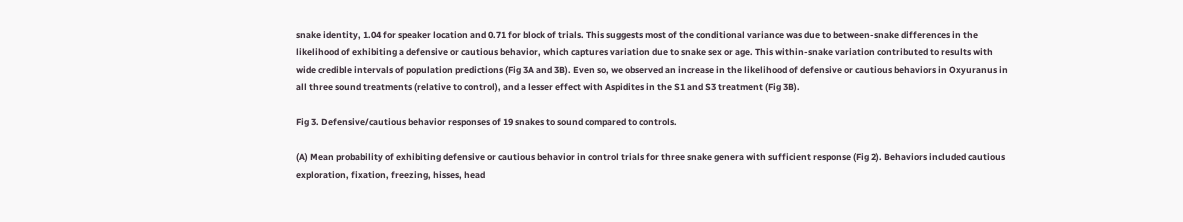snake identity, 1.04 for speaker location and 0.71 for block of trials. This suggests most of the conditional variance was due to between-snake differences in the likelihood of exhibiting a defensive or cautious behavior, which captures variation due to snake sex or age. This within-snake variation contributed to results with wide credible intervals of population predictions (Fig 3A and 3B). Even so, we observed an increase in the likelihood of defensive or cautious behaviors in Oxyuranus in all three sound treatments (relative to control), and a lesser effect with Aspidites in the S1 and S3 treatment (Fig 3B).

Fig 3. Defensive/cautious behavior responses of 19 snakes to sound compared to controls.

(A) Mean probability of exhibiting defensive or cautious behavior in control trials for three snake genera with sufficient response (Fig 2). Behaviors included cautious exploration, fixation, freezing, hisses, head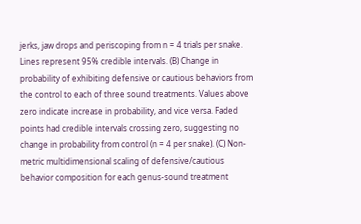jerks, jaw drops and periscoping from n = 4 trials per snake. Lines represent 95% credible intervals. (B) Change in probability of exhibiting defensive or cautious behaviors from the control to each of three sound treatments. Values above zero indicate increase in probability, and vice versa. Faded points had credible intervals crossing zero, suggesting no change in probability from control (n = 4 per snake). (C) Non-metric multidimensional scaling of defensive/cautious behavior composition for each genus-sound treatment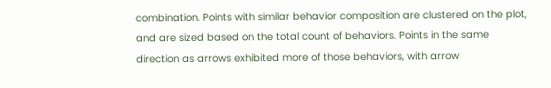combination. Points with similar behavior composition are clustered on the plot, and are sized based on the total count of behaviors. Points in the same direction as arrows exhibited more of those behaviors, with arrow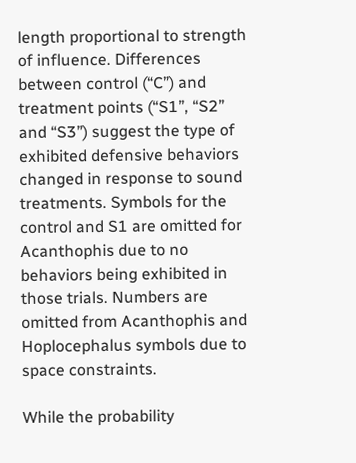length proportional to strength of influence. Differences between control (“C”) and treatment points (“S1”, “S2” and “S3”) suggest the type of exhibited defensive behaviors changed in response to sound treatments. Symbols for the control and S1 are omitted for Acanthophis due to no behaviors being exhibited in those trials. Numbers are omitted from Acanthophis and Hoplocephalus symbols due to space constraints.

While the probability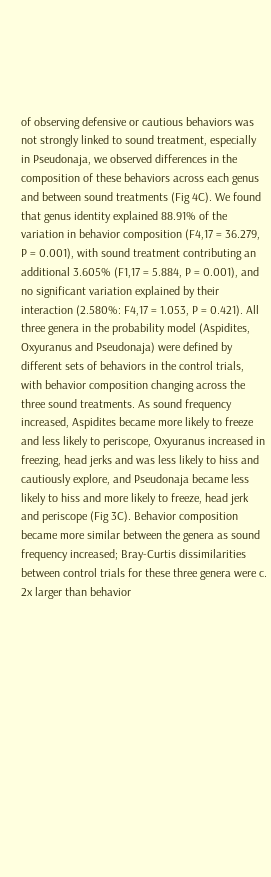of observing defensive or cautious behaviors was not strongly linked to sound treatment, especially in Pseudonaja, we observed differences in the composition of these behaviors across each genus and between sound treatments (Fig 4C). We found that genus identity explained 88.91% of the variation in behavior composition (F4,17 = 36.279, P = 0.001), with sound treatment contributing an additional 3.605% (F1,17 = 5.884, P = 0.001), and no significant variation explained by their interaction (2.580%: F4,17 = 1.053, P = 0.421). All three genera in the probability model (Aspidites, Oxyuranus and Pseudonaja) were defined by different sets of behaviors in the control trials, with behavior composition changing across the three sound treatments. As sound frequency increased, Aspidites became more likely to freeze and less likely to periscope, Oxyuranus increased in freezing, head jerks and was less likely to hiss and cautiously explore, and Pseudonaja became less likely to hiss and more likely to freeze, head jerk and periscope (Fig 3C). Behavior composition became more similar between the genera as sound frequency increased; Bray-Curtis dissimilarities between control trials for these three genera were c. 2x larger than behavior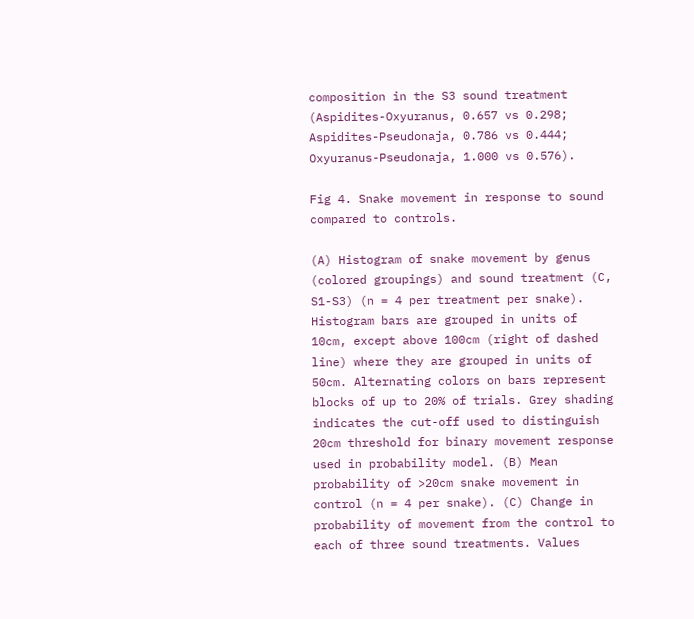composition in the S3 sound treatment (Aspidites-Oxyuranus, 0.657 vs 0.298; Aspidites-Pseudonaja, 0.786 vs 0.444; Oxyuranus-Pseudonaja, 1.000 vs 0.576).

Fig 4. Snake movement in response to sound compared to controls.

(A) Histogram of snake movement by genus (colored groupings) and sound treatment (C, S1-S3) (n = 4 per treatment per snake). Histogram bars are grouped in units of 10cm, except above 100cm (right of dashed line) where they are grouped in units of 50cm. Alternating colors on bars represent blocks of up to 20% of trials. Grey shading indicates the cut-off used to distinguish 20cm threshold for binary movement response used in probability model. (B) Mean probability of >20cm snake movement in control (n = 4 per snake). (C) Change in probability of movement from the control to each of three sound treatments. Values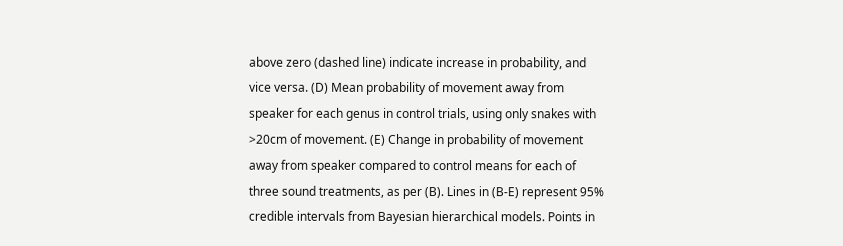above zero (dashed line) indicate increase in probability, and vice versa. (D) Mean probability of movement away from speaker for each genus in control trials, using only snakes with >20cm of movement. (E) Change in probability of movement away from speaker compared to control means for each of three sound treatments, as per (B). Lines in (B-E) represent 95% credible intervals from Bayesian hierarchical models. Points in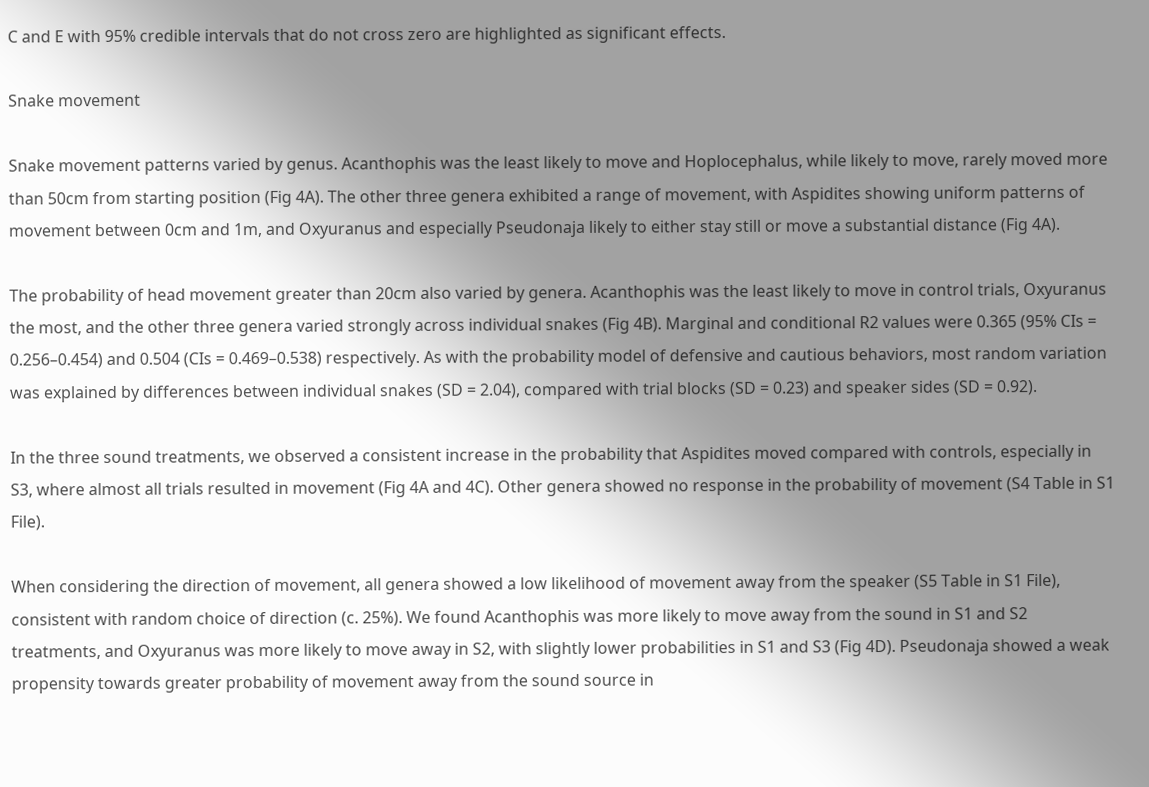C and E with 95% credible intervals that do not cross zero are highlighted as significant effects.

Snake movement

Snake movement patterns varied by genus. Acanthophis was the least likely to move and Hoplocephalus, while likely to move, rarely moved more than 50cm from starting position (Fig 4A). The other three genera exhibited a range of movement, with Aspidites showing uniform patterns of movement between 0cm and 1m, and Oxyuranus and especially Pseudonaja likely to either stay still or move a substantial distance (Fig 4A).

The probability of head movement greater than 20cm also varied by genera. Acanthophis was the least likely to move in control trials, Oxyuranus the most, and the other three genera varied strongly across individual snakes (Fig 4B). Marginal and conditional R2 values were 0.365 (95% CIs = 0.256–0.454) and 0.504 (CIs = 0.469–0.538) respectively. As with the probability model of defensive and cautious behaviors, most random variation was explained by differences between individual snakes (SD = 2.04), compared with trial blocks (SD = 0.23) and speaker sides (SD = 0.92).

In the three sound treatments, we observed a consistent increase in the probability that Aspidites moved compared with controls, especially in S3, where almost all trials resulted in movement (Fig 4A and 4C). Other genera showed no response in the probability of movement (S4 Table in S1 File).

When considering the direction of movement, all genera showed a low likelihood of movement away from the speaker (S5 Table in S1 File), consistent with random choice of direction (c. 25%). We found Acanthophis was more likely to move away from the sound in S1 and S2 treatments, and Oxyuranus was more likely to move away in S2, with slightly lower probabilities in S1 and S3 (Fig 4D). Pseudonaja showed a weak propensity towards greater probability of movement away from the sound source in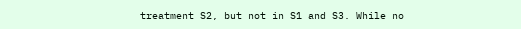treatment S2, but not in S1 and S3. While no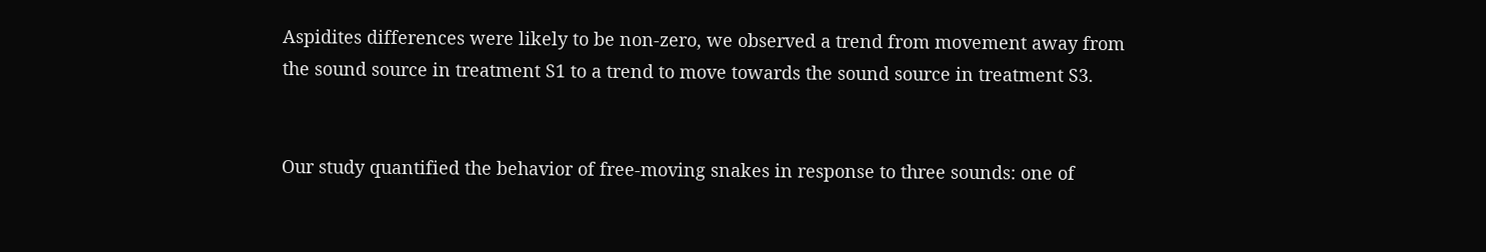Aspidites differences were likely to be non-zero, we observed a trend from movement away from the sound source in treatment S1 to a trend to move towards the sound source in treatment S3.


Our study quantified the behavior of free-moving snakes in response to three sounds: one of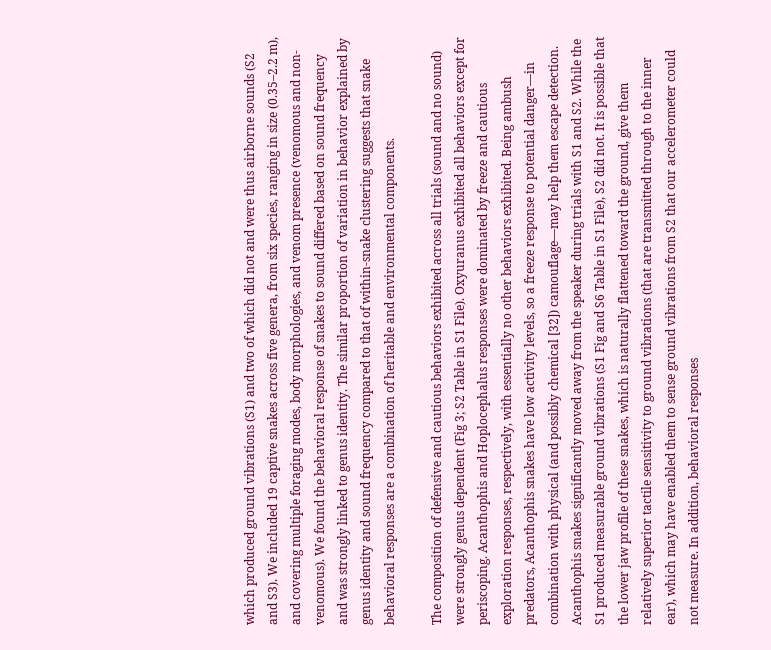which produced ground vibrations (S1) and two of which did not and were thus airborne sounds (S2 and S3). We included 19 captive snakes across five genera, from six species, ranging in size (0.35–2.2 m), and covering multiple foraging modes, body morphologies, and venom presence (venomous and non-venomous). We found the behavioral response of snakes to sound differed based on sound frequency and was strongly linked to genus identity. The similar proportion of variation in behavior explained by genus identity and sound frequency compared to that of within-snake clustering suggests that snake behavioral responses are a combination of heritable and environmental components.

The composition of defensive and cautious behaviors exhibited across all trials (sound and no sound) were strongly genus dependent (Fig 3; S2 Table in S1 File). Oxyuranus exhibited all behaviors except for periscoping. Acanthophis and Hoplocephalus responses were dominated by freeze and cautious exploration responses, respectively, with essentially no other behaviors exhibited. Being ambush predators, Acanthophis snakes have low activity levels, so a freeze response to potential danger—in combination with physical (and possibly chemical [32]) camouflage—may help them escape detection. Acanthophis snakes significantly moved away from the speaker during trials with S1 and S2. While the S1 produced measurable ground vibrations (S1 Fig and S6 Table in S1 File), S2 did not. It is possible that the lower jaw profile of these snakes, which is naturally flattened toward the ground, give them relatively superior tactile sensitivity to ground vibrations (that are transmitted through to the inner ear), which may have enabled them to sense ground vibrations from S2 that our accelerometer could not measure. In addition, behavioral responses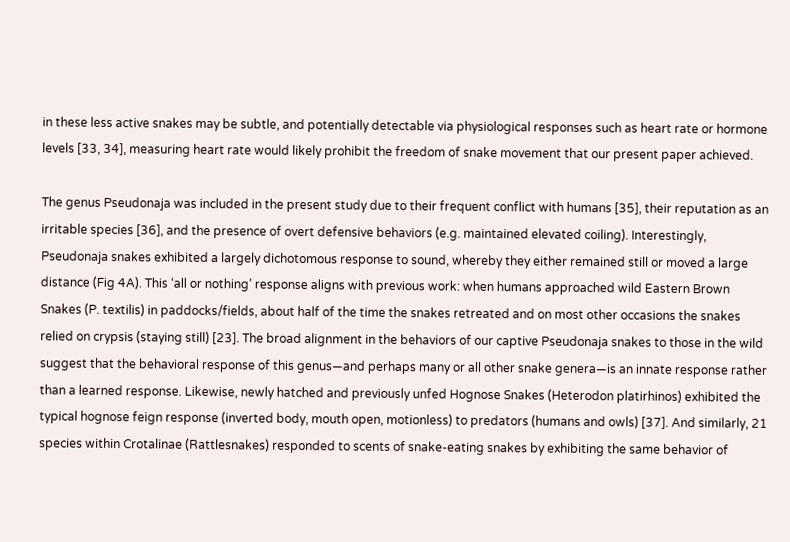in these less active snakes may be subtle, and potentially detectable via physiological responses such as heart rate or hormone levels [33, 34], measuring heart rate would likely prohibit the freedom of snake movement that our present paper achieved.

The genus Pseudonaja was included in the present study due to their frequent conflict with humans [35], their reputation as an irritable species [36], and the presence of overt defensive behaviors (e.g. maintained elevated coiling). Interestingly, Pseudonaja snakes exhibited a largely dichotomous response to sound, whereby they either remained still or moved a large distance (Fig 4A). This ‘all or nothing’ response aligns with previous work: when humans approached wild Eastern Brown Snakes (P. textilis) in paddocks/fields, about half of the time the snakes retreated and on most other occasions the snakes relied on crypsis (staying still) [23]. The broad alignment in the behaviors of our captive Pseudonaja snakes to those in the wild suggest that the behavioral response of this genus—and perhaps many or all other snake genera—is an innate response rather than a learned response. Likewise, newly hatched and previously unfed Hognose Snakes (Heterodon platirhinos) exhibited the typical hognose feign response (inverted body, mouth open, motionless) to predators (humans and owls) [37]. And similarly, 21 species within Crotalinae (Rattlesnakes) responded to scents of snake-eating snakes by exhibiting the same behavior of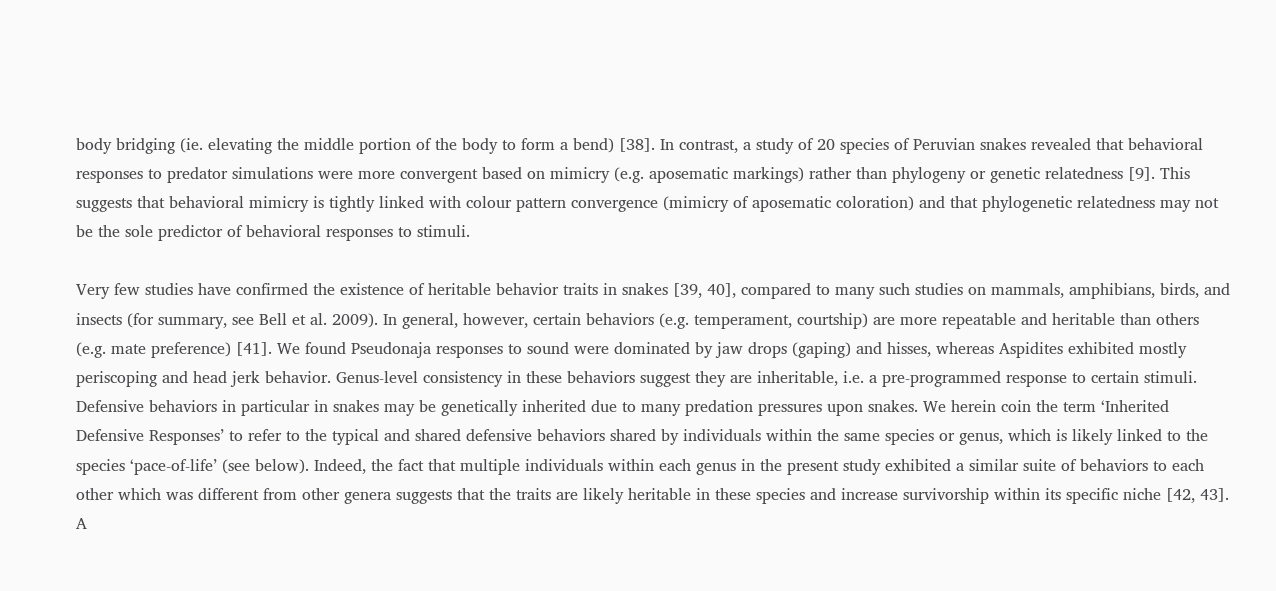body bridging (ie. elevating the middle portion of the body to form a bend) [38]. In contrast, a study of 20 species of Peruvian snakes revealed that behavioral responses to predator simulations were more convergent based on mimicry (e.g. aposematic markings) rather than phylogeny or genetic relatedness [9]. This suggests that behavioral mimicry is tightly linked with colour pattern convergence (mimicry of aposematic coloration) and that phylogenetic relatedness may not be the sole predictor of behavioral responses to stimuli.

Very few studies have confirmed the existence of heritable behavior traits in snakes [39, 40], compared to many such studies on mammals, amphibians, birds, and insects (for summary, see Bell et al. 2009). In general, however, certain behaviors (e.g. temperament, courtship) are more repeatable and heritable than others (e.g. mate preference) [41]. We found Pseudonaja responses to sound were dominated by jaw drops (gaping) and hisses, whereas Aspidites exhibited mostly periscoping and head jerk behavior. Genus-level consistency in these behaviors suggest they are inheritable, i.e. a pre-programmed response to certain stimuli. Defensive behaviors in particular in snakes may be genetically inherited due to many predation pressures upon snakes. We herein coin the term ‘Inherited Defensive Responses’ to refer to the typical and shared defensive behaviors shared by individuals within the same species or genus, which is likely linked to the species ‘pace-of-life’ (see below). Indeed, the fact that multiple individuals within each genus in the present study exhibited a similar suite of behaviors to each other which was different from other genera suggests that the traits are likely heritable in these species and increase survivorship within its specific niche [42, 43]. A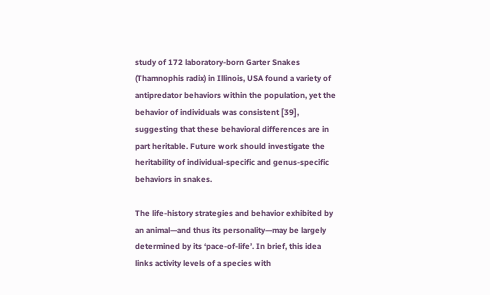study of 172 laboratory-born Garter Snakes (Thamnophis radix) in Illinois, USA found a variety of antipredator behaviors within the population, yet the behavior of individuals was consistent [39], suggesting that these behavioral differences are in part heritable. Future work should investigate the heritability of individual-specific and genus-specific behaviors in snakes.

The life-history strategies and behavior exhibited by an animal—and thus its personality—may be largely determined by its ‘pace-of-life’. In brief, this idea links activity levels of a species with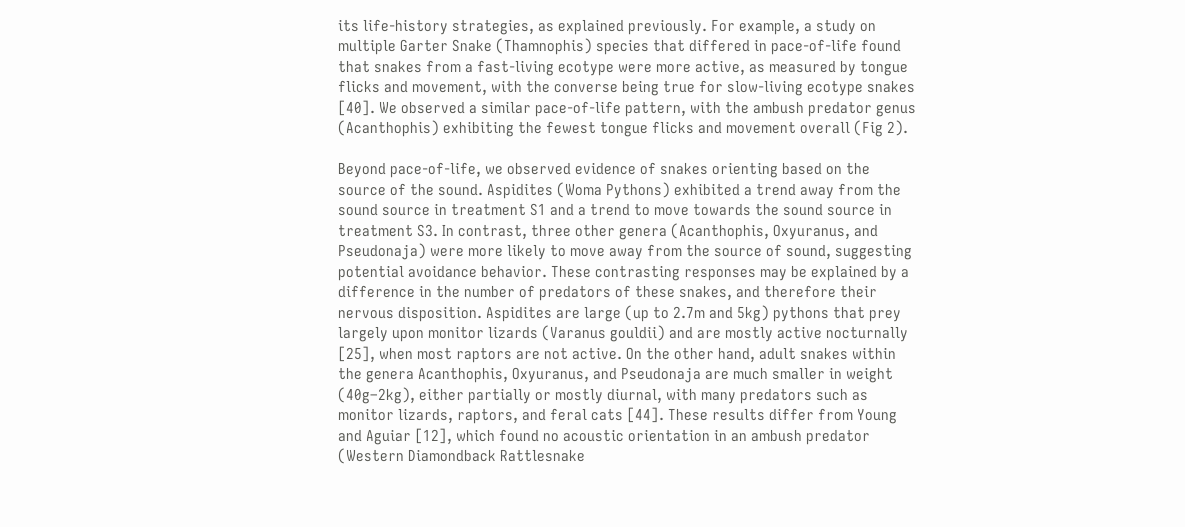its life-history strategies, as explained previously. For example, a study on multiple Garter Snake (Thamnophis) species that differed in pace-of-life found that snakes from a fast-living ecotype were more active, as measured by tongue flicks and movement, with the converse being true for slow-living ecotype snakes [40]. We observed a similar pace-of-life pattern, with the ambush predator genus (Acanthophis) exhibiting the fewest tongue flicks and movement overall (Fig 2).

Beyond pace-of-life, we observed evidence of snakes orienting based on the source of the sound. Aspidites (Woma Pythons) exhibited a trend away from the sound source in treatment S1 and a trend to move towards the sound source in treatment S3. In contrast, three other genera (Acanthophis, Oxyuranus, and Pseudonaja) were more likely to move away from the source of sound, suggesting potential avoidance behavior. These contrasting responses may be explained by a difference in the number of predators of these snakes, and therefore their nervous disposition. Aspidites are large (up to 2.7m and 5kg) pythons that prey largely upon monitor lizards (Varanus gouldii) and are mostly active nocturnally [25], when most raptors are not active. On the other hand, adult snakes within the genera Acanthophis, Oxyuranus, and Pseudonaja are much smaller in weight (40g–2kg), either partially or mostly diurnal, with many predators such as monitor lizards, raptors, and feral cats [44]. These results differ from Young and Aguiar [12], which found no acoustic orientation in an ambush predator (Western Diamondback Rattlesnake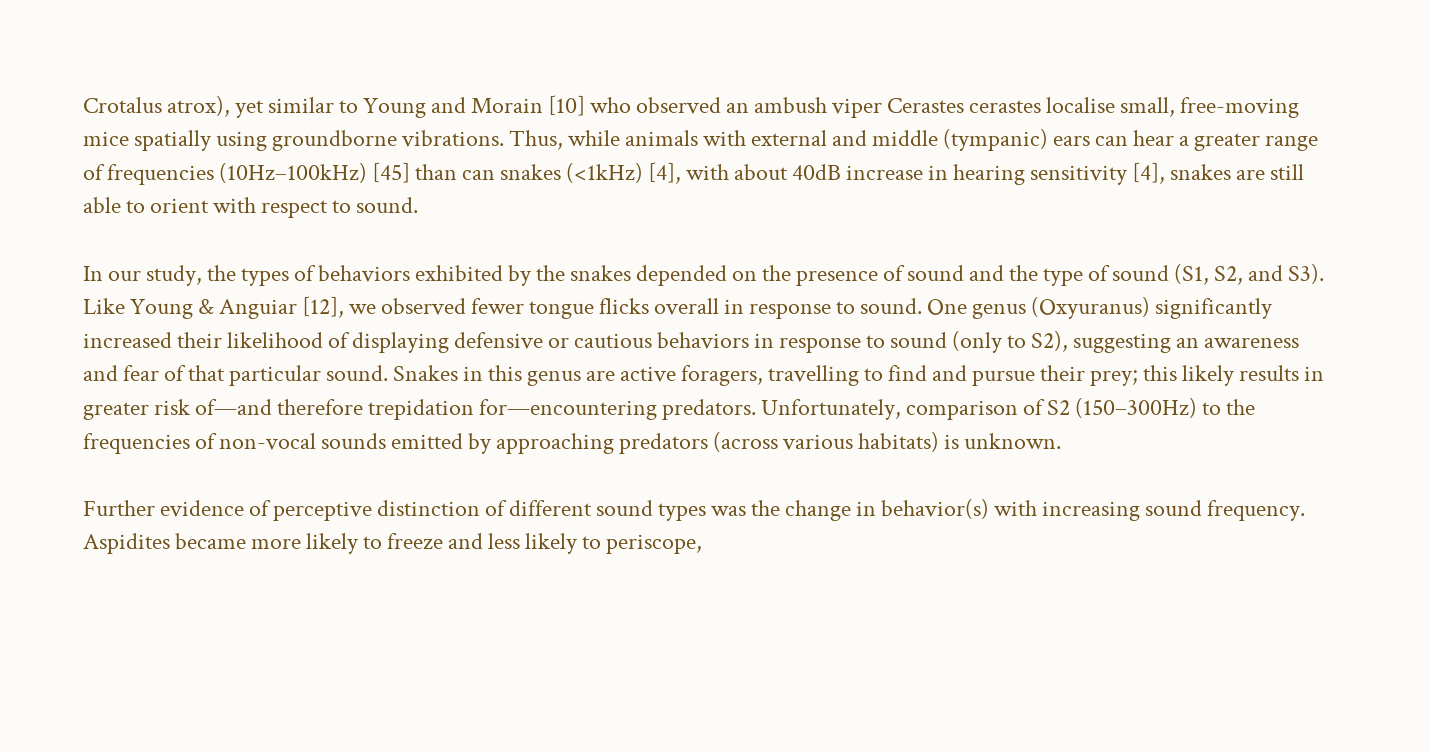Crotalus atrox), yet similar to Young and Morain [10] who observed an ambush viper Cerastes cerastes localise small, free-moving mice spatially using groundborne vibrations. Thus, while animals with external and middle (tympanic) ears can hear a greater range of frequencies (10Hz–100kHz) [45] than can snakes (<1kHz) [4], with about 40dB increase in hearing sensitivity [4], snakes are still able to orient with respect to sound.

In our study, the types of behaviors exhibited by the snakes depended on the presence of sound and the type of sound (S1, S2, and S3). Like Young & Anguiar [12], we observed fewer tongue flicks overall in response to sound. One genus (Oxyuranus) significantly increased their likelihood of displaying defensive or cautious behaviors in response to sound (only to S2), suggesting an awareness and fear of that particular sound. Snakes in this genus are active foragers, travelling to find and pursue their prey; this likely results in greater risk of—and therefore trepidation for—encountering predators. Unfortunately, comparison of S2 (150–300Hz) to the frequencies of non-vocal sounds emitted by approaching predators (across various habitats) is unknown.

Further evidence of perceptive distinction of different sound types was the change in behavior(s) with increasing sound frequency. Aspidites became more likely to freeze and less likely to periscope,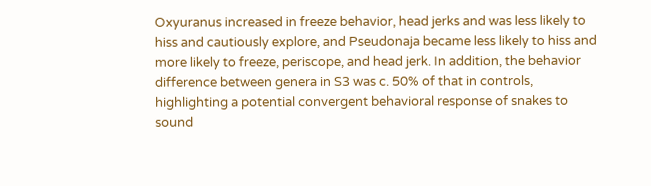Oxyuranus increased in freeze behavior, head jerks and was less likely to hiss and cautiously explore, and Pseudonaja became less likely to hiss and more likely to freeze, periscope, and head jerk. In addition, the behavior difference between genera in S3 was c. 50% of that in controls, highlighting a potential convergent behavioral response of snakes to sound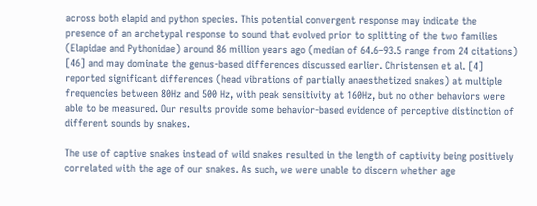across both elapid and python species. This potential convergent response may indicate the presence of an archetypal response to sound that evolved prior to splitting of the two families (Elapidae and Pythonidae) around 86 million years ago (median of 64.6–93.5 range from 24 citations) [46] and may dominate the genus-based differences discussed earlier. Christensen et al. [4] reported significant differences (head vibrations of partially anaesthetized snakes) at multiple frequencies between 80Hz and 500 Hz, with peak sensitivity at 160Hz, but no other behaviors were able to be measured. Our results provide some behavior-based evidence of perceptive distinction of different sounds by snakes.

The use of captive snakes instead of wild snakes resulted in the length of captivity being positively correlated with the age of our snakes. As such, we were unable to discern whether age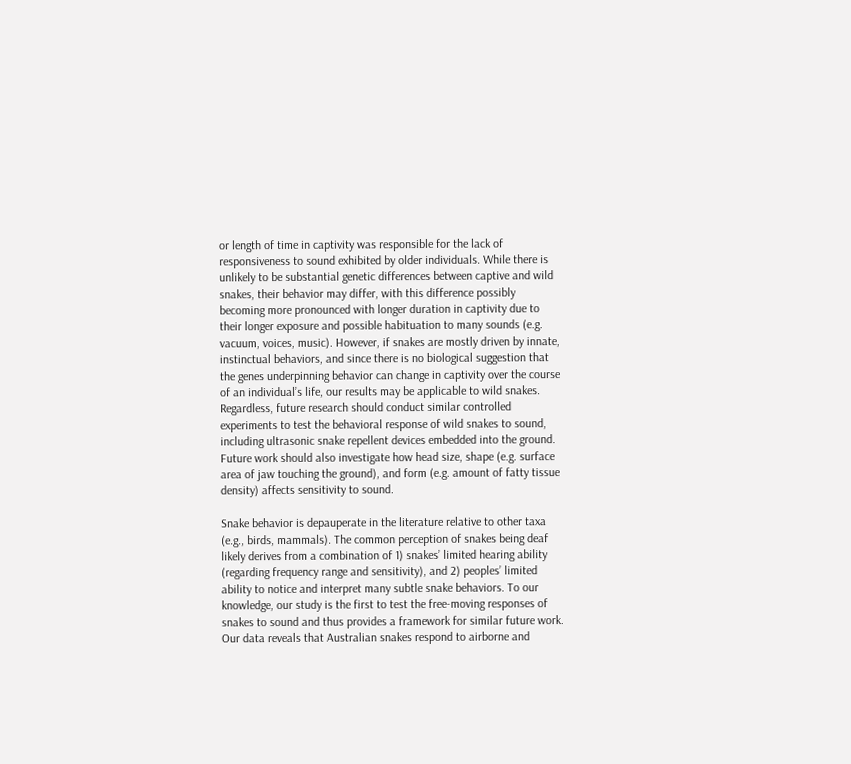or length of time in captivity was responsible for the lack of responsiveness to sound exhibited by older individuals. While there is unlikely to be substantial genetic differences between captive and wild snakes, their behavior may differ, with this difference possibly becoming more pronounced with longer duration in captivity due to their longer exposure and possible habituation to many sounds (e.g. vacuum, voices, music). However, if snakes are mostly driven by innate, instinctual behaviors, and since there is no biological suggestion that the genes underpinning behavior can change in captivity over the course of an individual’s life, our results may be applicable to wild snakes. Regardless, future research should conduct similar controlled experiments to test the behavioral response of wild snakes to sound, including ultrasonic snake repellent devices embedded into the ground. Future work should also investigate how head size, shape (e.g. surface area of jaw touching the ground), and form (e.g. amount of fatty tissue density) affects sensitivity to sound.

Snake behavior is depauperate in the literature relative to other taxa (e.g., birds, mammals). The common perception of snakes being deaf likely derives from a combination of 1) snakes’ limited hearing ability (regarding frequency range and sensitivity), and 2) peoples’ limited ability to notice and interpret many subtle snake behaviors. To our knowledge, our study is the first to test the free-moving responses of snakes to sound and thus provides a framework for similar future work. Our data reveals that Australian snakes respond to airborne and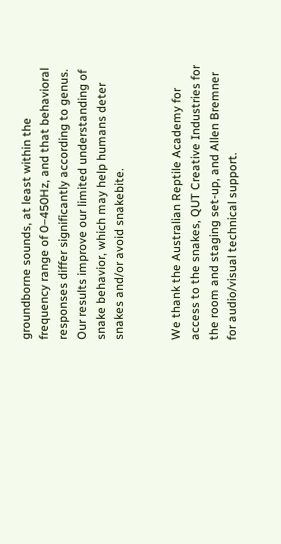groundborne sounds, at least within the frequency range of 0–450Hz, and that behavioral responses differ significantly according to genus. Our results improve our limited understanding of snake behavior, which may help humans deter snakes and/or avoid snakebite.


We thank the Australian Reptile Academy for access to the snakes, QUT Creative Industries for the room and staging set-up, and Allen Bremner for audio/visual technical support.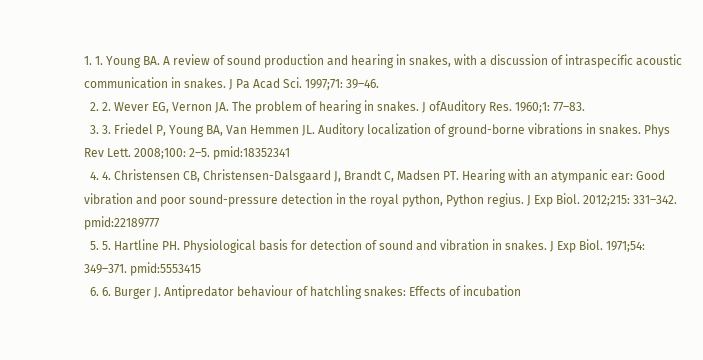1. 1. Young BA. A review of sound production and hearing in snakes, with a discussion of intraspecific acoustic communication in snakes. J Pa Acad Sci. 1997;71: 39–46.
  2. 2. Wever EG, Vernon JA. The problem of hearing in snakes. J ofAuditory Res. 1960;1: 77–83.
  3. 3. Friedel P, Young BA, Van Hemmen JL. Auditory localization of ground-borne vibrations in snakes. Phys Rev Lett. 2008;100: 2–5. pmid:18352341
  4. 4. Christensen CB, Christensen-Dalsgaard J, Brandt C, Madsen PT. Hearing with an atympanic ear: Good vibration and poor sound-pressure detection in the royal python, Python regius. J Exp Biol. 2012;215: 331–342. pmid:22189777
  5. 5. Hartline PH. Physiological basis for detection of sound and vibration in snakes. J Exp Biol. 1971;54: 349–371. pmid:5553415
  6. 6. Burger J. Antipredator behaviour of hatchling snakes: Effects of incubation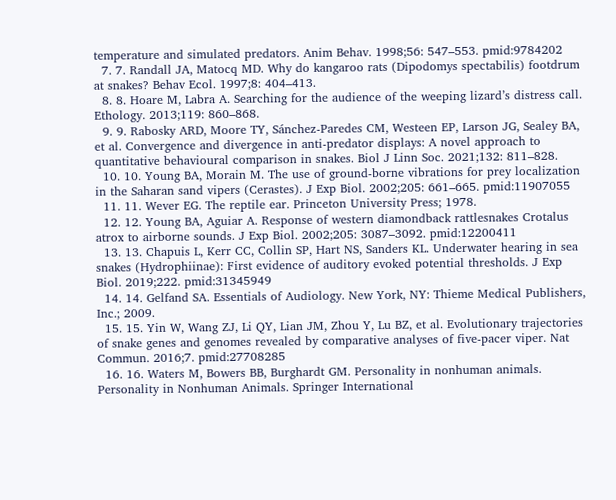temperature and simulated predators. Anim Behav. 1998;56: 547–553. pmid:9784202
  7. 7. Randall JA, Matocq MD. Why do kangaroo rats (Dipodomys spectabilis) footdrum at snakes? Behav Ecol. 1997;8: 404–413.
  8. 8. Hoare M, Labra A. Searching for the audience of the weeping lizard’s distress call. Ethology. 2013;119: 860–868.
  9. 9. Rabosky ARD, Moore TY, Sánchez-Paredes CM, Westeen EP, Larson JG, Sealey BA, et al. Convergence and divergence in anti-predator displays: A novel approach to quantitative behavioural comparison in snakes. Biol J Linn Soc. 2021;132: 811–828.
  10. 10. Young BA, Morain M. The use of ground-borne vibrations for prey localization in the Saharan sand vipers (Cerastes). J Exp Biol. 2002;205: 661–665. pmid:11907055
  11. 11. Wever EG. The reptile ear. Princeton University Press; 1978.
  12. 12. Young BA, Aguiar A. Response of western diamondback rattlesnakes Crotalus atrox to airborne sounds. J Exp Biol. 2002;205: 3087–3092. pmid:12200411
  13. 13. Chapuis L, Kerr CC, Collin SP, Hart NS, Sanders KL. Underwater hearing in sea snakes (Hydrophiinae): First evidence of auditory evoked potential thresholds. J Exp Biol. 2019;222. pmid:31345949
  14. 14. Gelfand SA. Essentials of Audiology. New York, NY: Thieme Medical Publishers, Inc.; 2009.
  15. 15. Yin W, Wang ZJ, Li QY, Lian JM, Zhou Y, Lu BZ, et al. Evolutionary trajectories of snake genes and genomes revealed by comparative analyses of five-pacer viper. Nat Commun. 2016;7. pmid:27708285
  16. 16. Waters M, Bowers BB, Burghardt GM. Personality in nonhuman animals. Personality in Nonhuman Animals. Springer International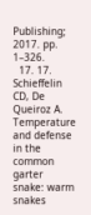Publishing; 2017. pp. 1–326.
  17. 17. Schieffelin CD, De Queiroz A. Temperature and defense in the common garter snake: warm snakes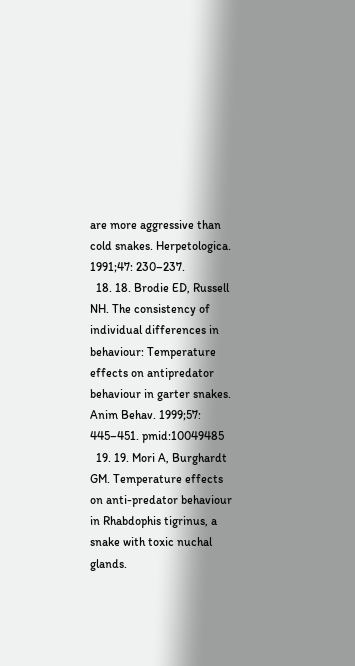are more aggressive than cold snakes. Herpetologica. 1991;47: 230–237.
  18. 18. Brodie ED, Russell NH. The consistency of individual differences in behaviour: Temperature effects on antipredator behaviour in garter snakes. Anim Behav. 1999;57: 445–451. pmid:10049485
  19. 19. Mori A, Burghardt GM. Temperature effects on anti-predator behaviour in Rhabdophis tigrinus, a snake with toxic nuchal glands.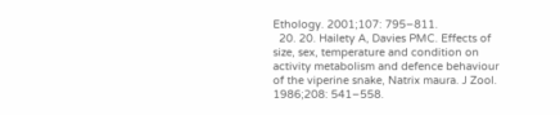Ethology. 2001;107: 795–811.
  20. 20. Hailety A, Davies PMC. Effects of size, sex, temperature and condition on activity metabolism and defence behaviour of the viperine snake, Natrix maura. J Zool. 1986;208: 541–558.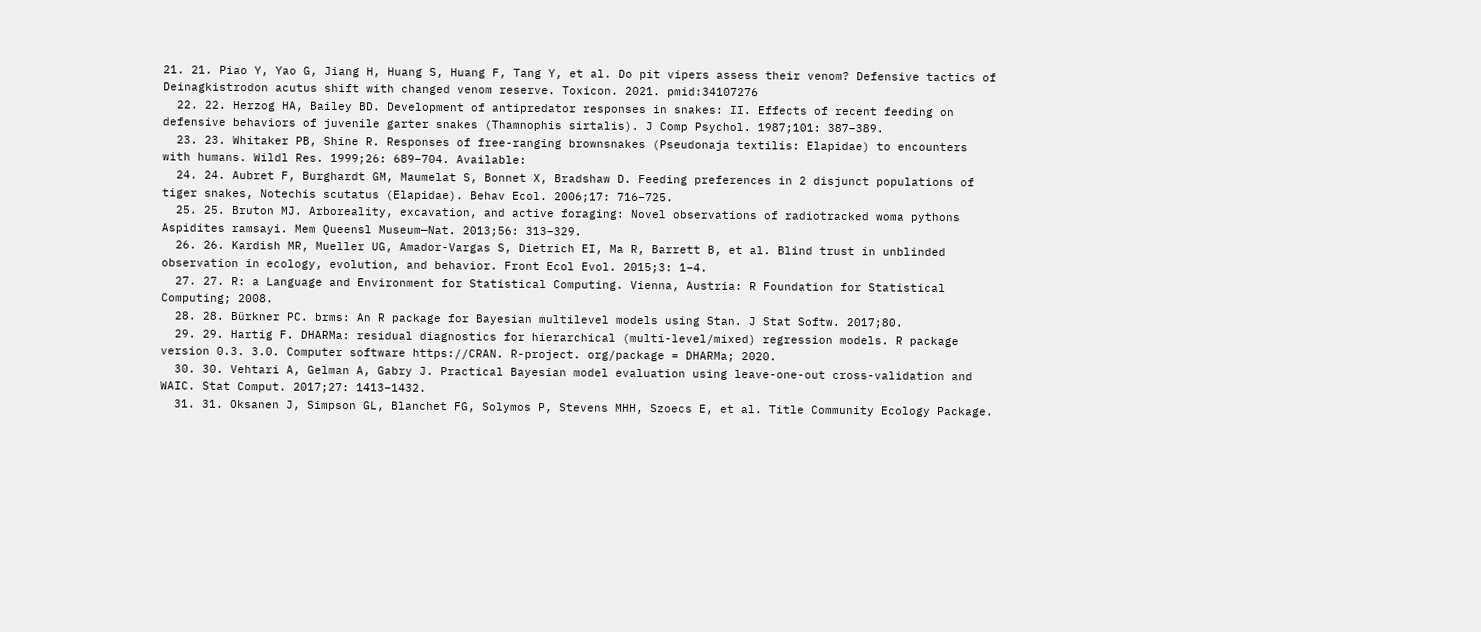21. 21. Piao Y, Yao G, Jiang H, Huang S, Huang F, Tang Y, et al. Do pit vipers assess their venom? Defensive tactics of Deinagkistrodon acutus shift with changed venom reserve. Toxicon. 2021. pmid:34107276
  22. 22. Herzog HA, Bailey BD. Development of antipredator responses in snakes: II. Effects of recent feeding on defensive behaviors of juvenile garter snakes (Thamnophis sirtalis). J Comp Psychol. 1987;101: 387–389.
  23. 23. Whitaker PB, Shine R. Responses of free-ranging brownsnakes (Pseudonaja textilis: Elapidae) to encounters with humans. Wildl Res. 1999;26: 689–704. Available:
  24. 24. Aubret F, Burghardt GM, Maumelat S, Bonnet X, Bradshaw D. Feeding preferences in 2 disjunct populations of tiger snakes, Notechis scutatus (Elapidae). Behav Ecol. 2006;17: 716–725.
  25. 25. Bruton MJ. Arboreality, excavation, and active foraging: Novel observations of radiotracked woma pythons Aspidites ramsayi. Mem Queensl Museum—Nat. 2013;56: 313–329.
  26. 26. Kardish MR, Mueller UG, Amador-Vargas S, Dietrich EI, Ma R, Barrett B, et al. Blind trust in unblinded observation in ecology, evolution, and behavior. Front Ecol Evol. 2015;3: 1–4.
  27. 27. R: a Language and Environment for Statistical Computing. Vienna, Austria: R Foundation for Statistical Computing; 2008.
  28. 28. Bürkner PC. brms: An R package for Bayesian multilevel models using Stan. J Stat Softw. 2017;80.
  29. 29. Hartig F. DHARMa: residual diagnostics for hierarchical (multi-level/mixed) regression models. R package version 0.3. 3.0. Computer software https://CRAN. R-project. org/package = DHARMa; 2020.
  30. 30. Vehtari A, Gelman A, Gabry J. Practical Bayesian model evaluation using leave-one-out cross-validation and WAIC. Stat Comput. 2017;27: 1413–1432.
  31. 31. Oksanen J, Simpson GL, Blanchet FG, Solymos P, Stevens MHH, Szoecs E, et al. Title Community Ecology Package.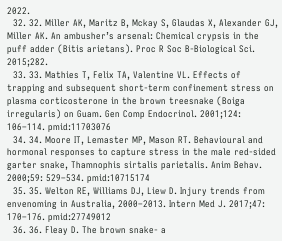2022.
  32. 32. Miller AK, Maritz B, Mckay S, Glaudas X, Alexander GJ, Miller AK. An ambusher’s arsenal: Chemical crypsis in the puff adder (Bitis arietans). Proc R Soc B-Biological Sci. 2015;282.
  33. 33. Mathies T, Felix TA, Valentine VL. Effects of trapping and subsequent short-term confinement stress on plasma corticosterone in the brown treesnake (Boiga irregularis) on Guam. Gen Comp Endocrinol. 2001;124: 106–114. pmid:11703076
  34. 34. Moore IT, Lemaster MP, Mason RT. Behavioural and hormonal responses to capture stress in the male red-sided garter snake, Thamnophis sirtalis parietalis. Anim Behav. 2000;59: 529–534. pmid:10715174
  35. 35. Welton RE, Williams DJ, Liew D. Injury trends from envenoming in Australia, 2000–2013. Intern Med J. 2017;47: 170–176. pmid:27749012
  36. 36. Fleay D. The brown snake- a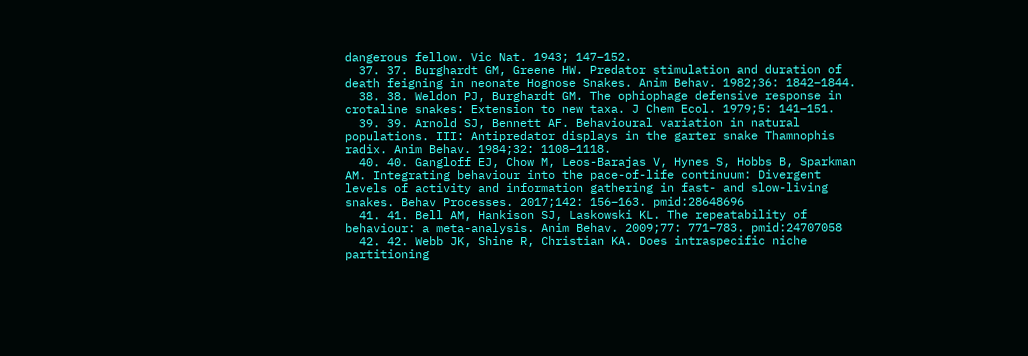dangerous fellow. Vic Nat. 1943; 147–152.
  37. 37. Burghardt GM, Greene HW. Predator stimulation and duration of death feigning in neonate Hognose Snakes. Anim Behav. 1982;36: 1842–1844.
  38. 38. Weldon PJ, Burghardt GM. The ophiophage defensive response in crotaline snakes: Extension to new taxa. J Chem Ecol. 1979;5: 141–151.
  39. 39. Arnold SJ, Bennett AF. Behavioural variation in natural populations. III: Antipredator displays in the garter snake Thamnophis radix. Anim Behav. 1984;32: 1108–1118.
  40. 40. Gangloff EJ, Chow M, Leos-Barajas V, Hynes S, Hobbs B, Sparkman AM. Integrating behaviour into the pace-of-life continuum: Divergent levels of activity and information gathering in fast- and slow-living snakes. Behav Processes. 2017;142: 156–163. pmid:28648696
  41. 41. Bell AM, Hankison SJ, Laskowski KL. The repeatability of behaviour: a meta-analysis. Anim Behav. 2009;77: 771–783. pmid:24707058
  42. 42. Webb JK, Shine R, Christian KA. Does intraspecific niche partitioning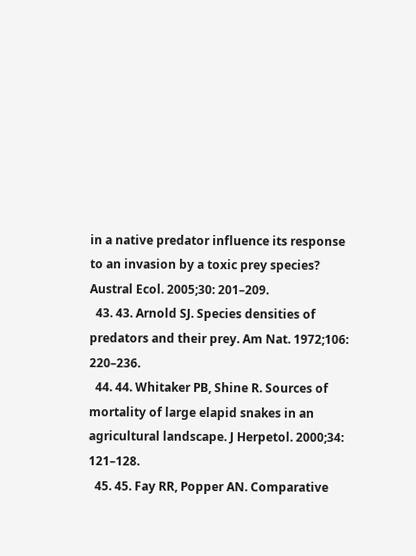in a native predator influence its response to an invasion by a toxic prey species? Austral Ecol. 2005;30: 201–209.
  43. 43. Arnold SJ. Species densities of predators and their prey. Am Nat. 1972;106: 220–236.
  44. 44. Whitaker PB, Shine R. Sources of mortality of large elapid snakes in an agricultural landscape. J Herpetol. 2000;34: 121–128.
  45. 45. Fay RR, Popper AN. Comparative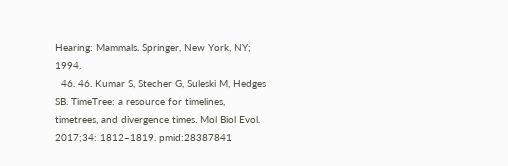Hearing: Mammals. Springer, New York, NY; 1994.
  46. 46. Kumar S, Stecher G, Suleski M, Hedges SB. TimeTree: a resource for timelines, timetrees, and divergence times. Mol Biol Evol. 2017;34: 1812–1819. pmid:28387841